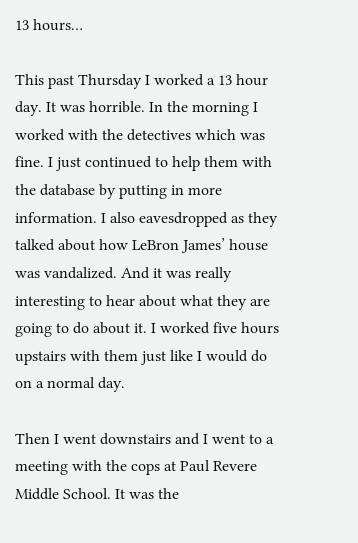13 hours…

This past Thursday I worked a 13 hour day. It was horrible. In the morning I worked with the detectives which was fine. I just continued to help them with the database by putting in more information. I also eavesdropped as they talked about how LeBron James’ house was vandalized. And it was really interesting to hear about what they are going to do about it. I worked five hours upstairs with them just like I would do on a normal day.

Then I went downstairs and I went to a meeting with the cops at Paul Revere Middle School. It was the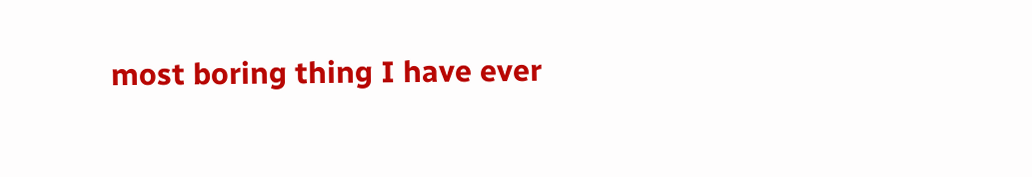most boring thing I have ever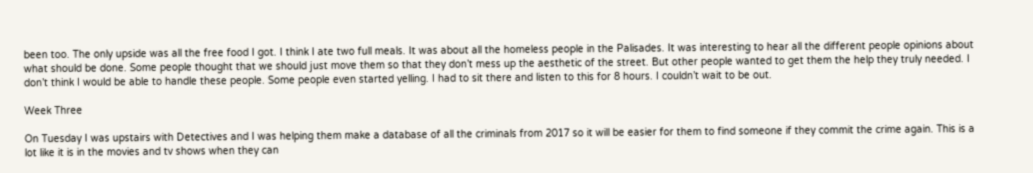been too. The only upside was all the free food I got. I think I ate two full meals. It was about all the homeless people in the Palisades. It was interesting to hear all the different people opinions about what should be done. Some people thought that we should just move them so that they don’t mess up the aesthetic of the street. But other people wanted to get them the help they truly needed. I don’t think I would be able to handle these people. Some people even started yelling. I had to sit there and listen to this for 8 hours. I couldn’t wait to be out.

Week Three

On Tuesday I was upstairs with Detectives and I was helping them make a database of all the criminals from 2017 so it will be easier for them to find someone if they commit the crime again. This is a lot like it is in the movies and tv shows when they can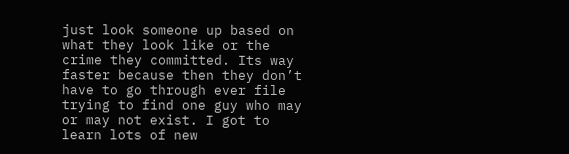just look someone up based on what they look like or the crime they committed. Its way faster because then they don’t have to go through ever file trying to find one guy who may or may not exist. I got to learn lots of new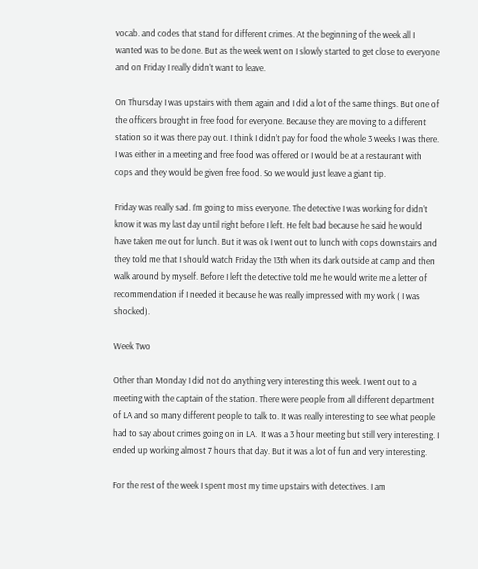vocab. and codes that stand for different crimes. At the beginning of the week all I wanted was to be done. But as the week went on I slowly started to get close to everyone and on Friday I really didn’t want to leave.

On Thursday I was upstairs with them again and I did a lot of the same things. But one of the officers brought in free food for everyone. Because they are moving to a different station so it was there pay out. I think I didn’t pay for food the whole 3 weeks I was there. I was either in a meeting and free food was offered or I would be at a restaurant with cops and they would be given free food. So we would just leave a giant tip.

Friday was really sad. I’m going to miss everyone. The detective I was working for didn’t know it was my last day until right before I left. He felt bad because he said he would have taken me out for lunch. But it was ok I went out to lunch with cops downstairs and they told me that I should watch Friday the 13th when its dark outside at camp and then walk around by myself. Before I left the detective told me he would write me a letter of recommendation if I needed it because he was really impressed with my work ( I was shocked).

Week Two

Other than Monday I did not do anything very interesting this week. I went out to a meeting with the captain of the station. There were people from all different department of LA and so many different people to talk to. It was really interesting to see what people had to say about crimes going on in LA.  It was a 3 hour meeting but still very interesting. I ended up working almost 7 hours that day. But it was a lot of fun and very interesting.

For the rest of the week I spent most my time upstairs with detectives. I am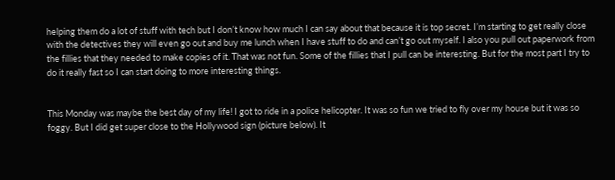helping them do a lot of stuff with tech but I don’t know how much I can say about that because it is top secret. I’m starting to get really close with the detectives they will even go out and buy me lunch when I have stuff to do and can’t go out myself. I also you pull out paperwork from the fillies that they needed to make copies of it. That was not fun. Some of the fillies that I pull can be interesting. But for the most part I try to do it really fast so I can start doing to more interesting things.


This Monday was maybe the best day of my life! I got to ride in a police helicopter. It was so fun we tried to fly over my house but it was so foggy. But I did get super close to the Hollywood sign (picture below). It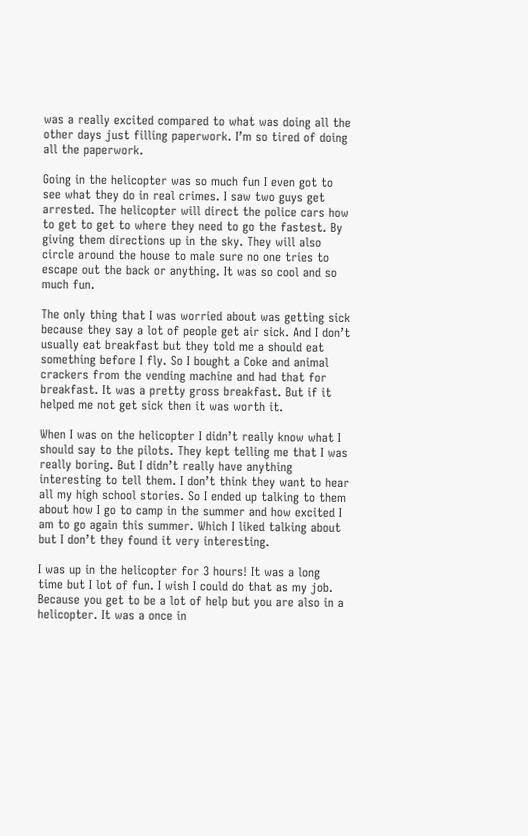was a really excited compared to what was doing all the other days just filling paperwork. I’m so tired of doing all the paperwork.

Going in the helicopter was so much fun I even got to see what they do in real crimes. I saw two guys get arrested. The helicopter will direct the police cars how to get to get to where they need to go the fastest. By giving them directions up in the sky. They will also circle around the house to male sure no one tries to escape out the back or anything. It was so cool and so much fun.

The only thing that I was worried about was getting sick because they say a lot of people get air sick. And I don’t usually eat breakfast but they told me a should eat something before I fly. So I bought a Coke and animal crackers from the vending machine and had that for breakfast. It was a pretty gross breakfast. But if it helped me not get sick then it was worth it.

When I was on the helicopter I didn’t really know what I should say to the pilots. They kept telling me that I was really boring. But I didn’t really have anything interesting to tell them. I don’t think they want to hear all my high school stories. So I ended up talking to them about how I go to camp in the summer and how excited I am to go again this summer. Which I liked talking about but I don’t they found it very interesting.

I was up in the helicopter for 3 hours! It was a long time but I lot of fun. I wish I could do that as my job. Because you get to be a lot of help but you are also in a helicopter. It was a once in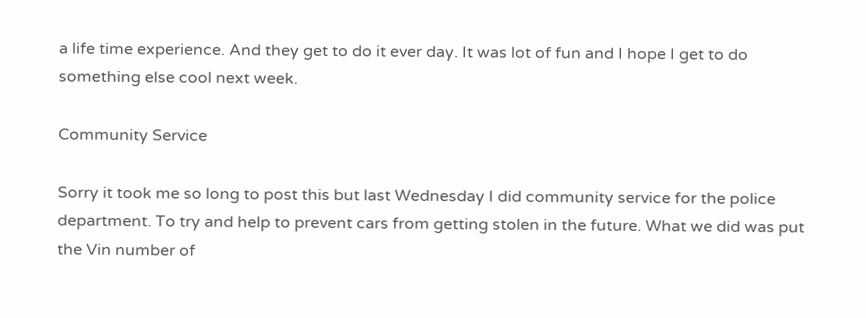a life time experience. And they get to do it ever day. It was lot of fun and I hope I get to do something else cool next week.

Community Service

Sorry it took me so long to post this but last Wednesday I did community service for the police department. To try and help to prevent cars from getting stolen in the future. What we did was put the Vin number of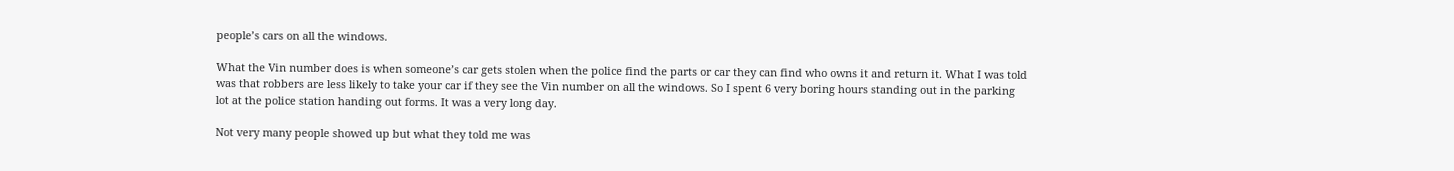people’s cars on all the windows.

What the Vin number does is when someone’s car gets stolen when the police find the parts or car they can find who owns it and return it. What I was told was that robbers are less likely to take your car if they see the Vin number on all the windows. So I spent 6 very boring hours standing out in the parking lot at the police station handing out forms. It was a very long day.

Not very many people showed up but what they told me was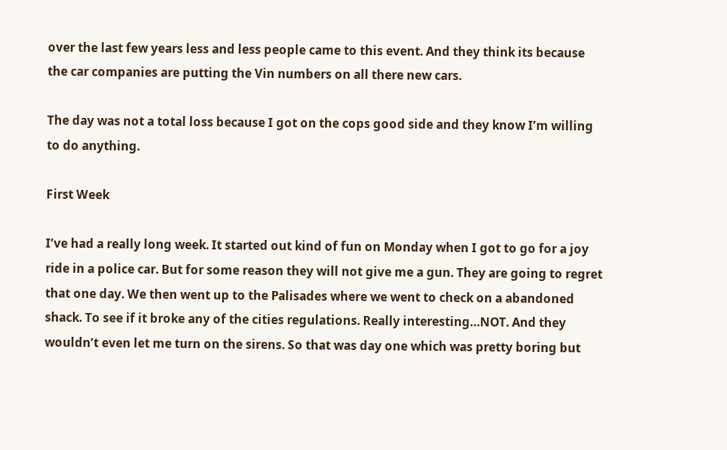over the last few years less and less people came to this event. And they think its because the car companies are putting the Vin numbers on all there new cars.

The day was not a total loss because I got on the cops good side and they know I’m willing to do anything.

First Week

I’ve had a really long week. It started out kind of fun on Monday when I got to go for a joy ride in a police car. But for some reason they will not give me a gun. They are going to regret that one day. We then went up to the Palisades where we went to check on a abandoned shack. To see if it broke any of the cities regulations. Really interesting…NOT. And they wouldn’t even let me turn on the sirens. So that was day one which was pretty boring but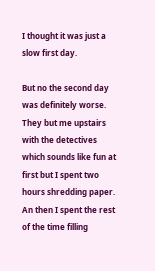I thought it was just a slow first day.

But no the second day was definitely worse. They but me upstairs with the detectives which sounds like fun at first but I spent two hours shredding paper. An then I spent the rest of the time filling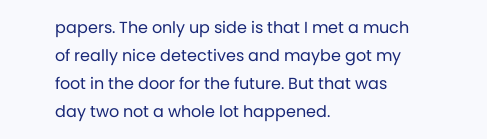papers. The only up side is that I met a much of really nice detectives and maybe got my foot in the door for the future. But that was day two not a whole lot happened.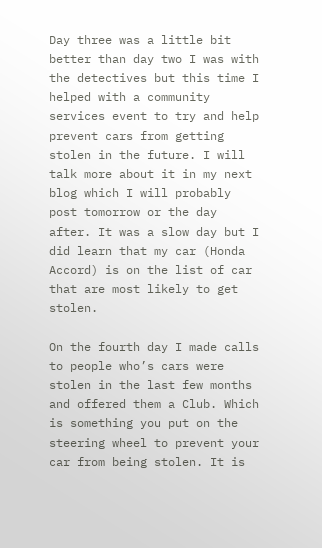Day three was a little bit better than day two I was with the detectives but this time I helped with a community services event to try and help prevent cars from getting stolen in the future. I will talk more about it in my next blog which I will probably post tomorrow or the day after. It was a slow day but I did learn that my car (Honda Accord) is on the list of car that are most likely to get stolen.

On the fourth day I made calls to people who’s cars were stolen in the last few months and offered them a Club. Which is something you put on the steering wheel to prevent your car from being stolen. It is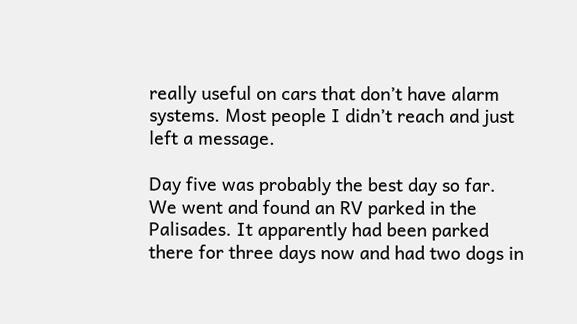really useful on cars that don’t have alarm systems. Most people I didn’t reach and just left a message.

Day five was probably the best day so far. We went and found an RV parked in the Palisades. It apparently had been parked there for three days now and had two dogs in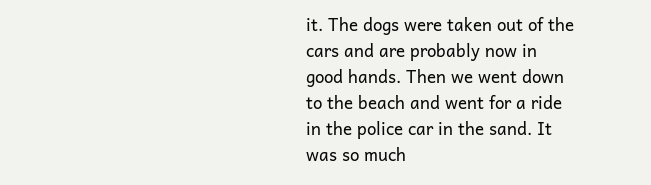it. The dogs were taken out of the cars and are probably now in good hands. Then we went down to the beach and went for a ride in the police car in the sand. It was so much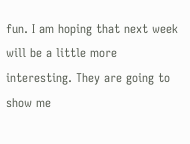fun. I am hoping that next week will be a little more interesting. They are going to show me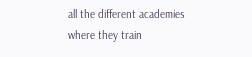all the different academies where they train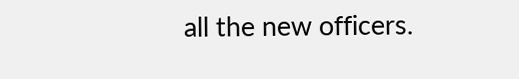all the new officers.